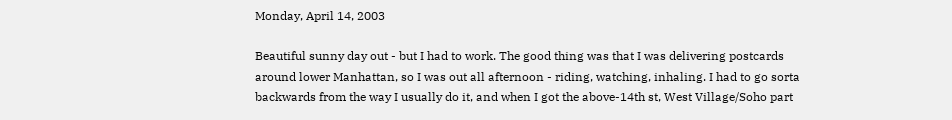Monday, April 14, 2003

Beautiful sunny day out - but I had to work. The good thing was that I was delivering postcards around lower Manhattan, so I was out all afternoon - riding, watching, inhaling. I had to go sorta backwards from the way I usually do it, and when I got the above-14th st, West Village/Soho part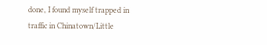done, I found myself trapped in traffic in Chinatown/Little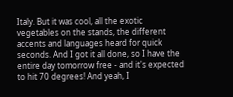Italy. But it was cool, all the exotic vegetables on the stands, the different accents and languages heard for quick seconds. And I got it all done, so I have the entire day tomorrow free - and it's expected to hit 70 degrees! And yeah, I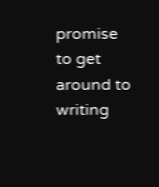promise to get around to writing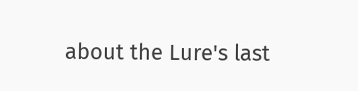about the Lure's last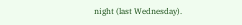night (last Wednesday).